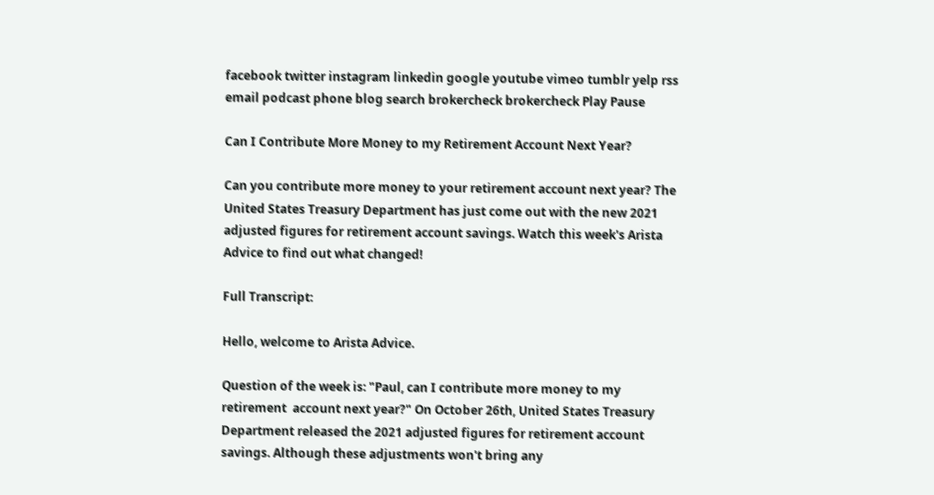facebook twitter instagram linkedin google youtube vimeo tumblr yelp rss email podcast phone blog search brokercheck brokercheck Play Pause

Can I Contribute More Money to my Retirement Account Next Year?

Can you contribute more money to your retirement account next year? The United States Treasury Department has just come out with the new 2021 adjusted figures for retirement account savings. Watch this week's Arista Advice to find out what changed!

Full Transcript:

Hello, welcome to Arista Advice.

Question of the week is: "Paul, can I contribute more money to my retirement  account next year?" On October 26th, United States Treasury Department released the 2021 adjusted figures for retirement account savings. Although these adjustments won't bring any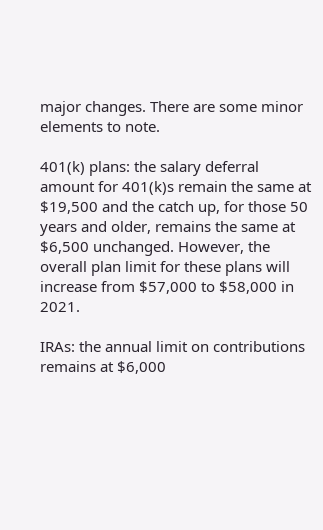major changes. There are some minor elements to note.

401(k) plans: the salary deferral amount for 401(k)s remain the same at $19,500 and the catch up, for those 50 years and older, remains the same at $6,500 unchanged. However, the overall plan limit for these plans will increase from $57,000 to $58,000 in 2021.

IRAs: the annual limit on contributions remains at $6,000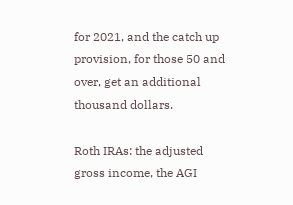for 2021, and the catch up provision, for those 50 and over, get an additional thousand dollars.

Roth IRAs: the adjusted gross income, the AGI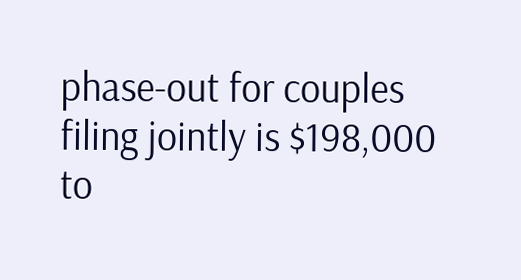phase-out for couples filing jointly is $198,000 to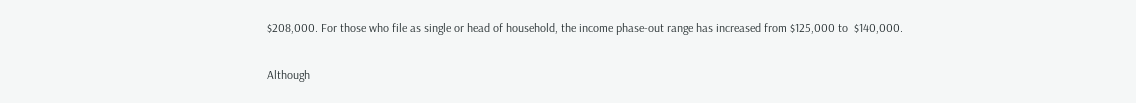$208,000. For those who file as single or head of household, the income phase-out range has increased from $125,000 to  $140,000.

Although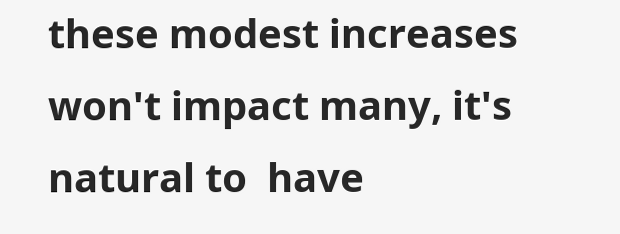these modest increases won't impact many, it's natural to  have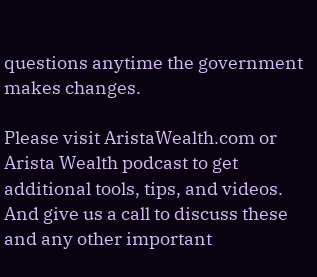questions anytime the government makes changes.

Please visit AristaWealth.com or Arista Wealth podcast to get additional tools, tips, and videos. And give us a call to discuss these and any other important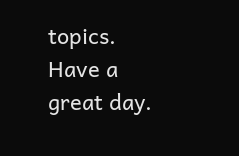topics. Have a great day.